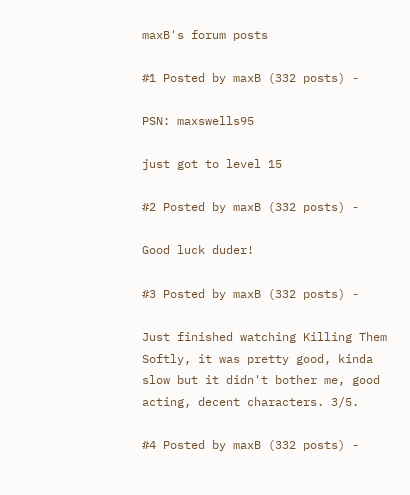maxB's forum posts

#1 Posted by maxB (332 posts) -

PSN: maxswells95

just got to level 15

#2 Posted by maxB (332 posts) -

Good luck duder!

#3 Posted by maxB (332 posts) -

Just finished watching Killing Them Softly, it was pretty good, kinda slow but it didn't bother me, good acting, decent characters. 3/5.

#4 Posted by maxB (332 posts) -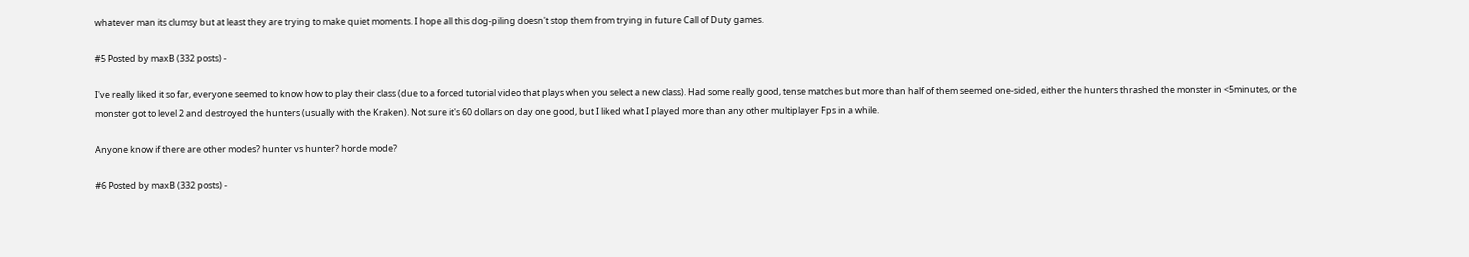whatever man its clumsy but at least they are trying to make quiet moments. I hope all this dog-piling doesn't stop them from trying in future Call of Duty games.

#5 Posted by maxB (332 posts) -

I've really liked it so far, everyone seemed to know how to play their class (due to a forced tutorial video that plays when you select a new class). Had some really good, tense matches but more than half of them seemed one-sided, either the hunters thrashed the monster in <5minutes, or the monster got to level 2 and destroyed the hunters (usually with the Kraken). Not sure it's 60 dollars on day one good, but I liked what I played more than any other multiplayer Fps in a while.

Anyone know if there are other modes? hunter vs hunter? horde mode?

#6 Posted by maxB (332 posts) -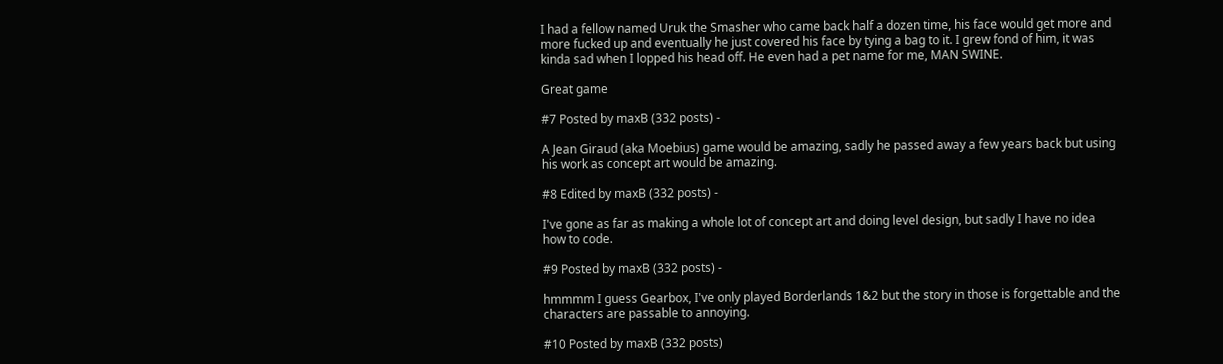I had a fellow named Uruk the Smasher who came back half a dozen time, his face would get more and more fucked up and eventually he just covered his face by tying a bag to it. I grew fond of him, it was kinda sad when I lopped his head off. He even had a pet name for me, MAN SWINE.

Great game

#7 Posted by maxB (332 posts) -

A Jean Giraud (aka Moebius) game would be amazing, sadly he passed away a few years back but using his work as concept art would be amazing.

#8 Edited by maxB (332 posts) -

I've gone as far as making a whole lot of concept art and doing level design, but sadly I have no idea how to code.

#9 Posted by maxB (332 posts) -

hmmmm I guess Gearbox, I've only played Borderlands 1&2 but the story in those is forgettable and the characters are passable to annoying.

#10 Posted by maxB (332 posts)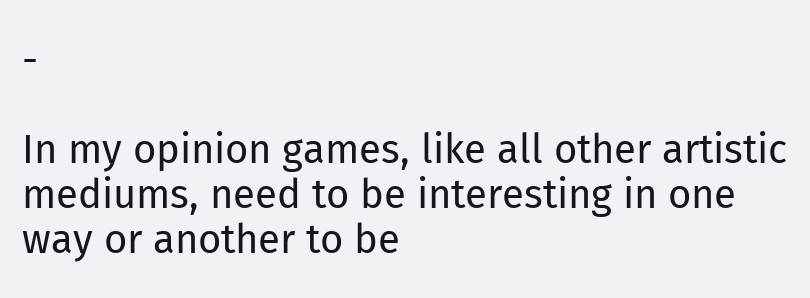-

In my opinion games, like all other artistic mediums, need to be interesting in one way or another to be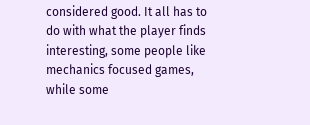considered good. It all has to do with what the player finds interesting, some people like mechanics focused games, while some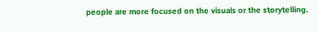people are more focused on the visuals or the storytelling.